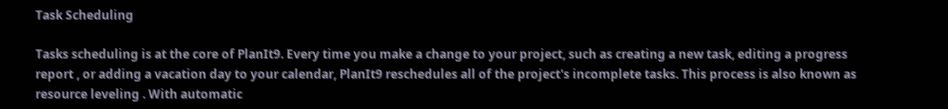Task Scheduling

Tasks scheduling is at the core of PlanIt9. Every time you make a change to your project, such as creating a new task, editing a progress report , or adding a vacation day to your calendar, PlanIt9 reschedules all of the project's incomplete tasks. This process is also known as resource leveling . With automatic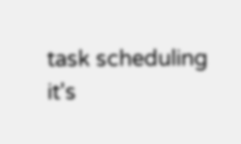task scheduling it's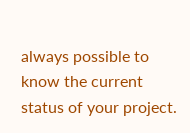always possible to know the current status of your project.